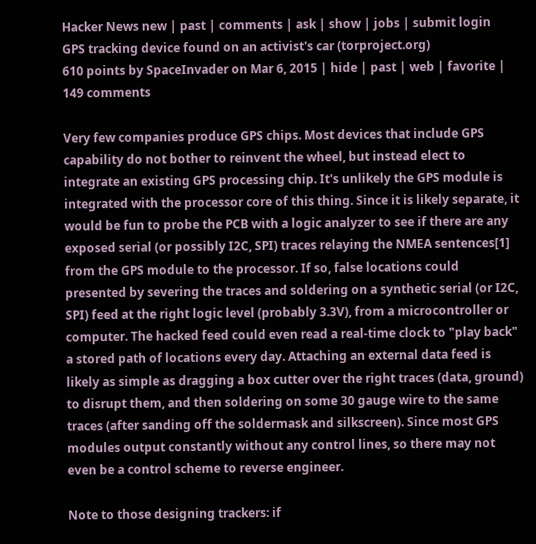Hacker News new | past | comments | ask | show | jobs | submit login
GPS tracking device found on an activist's car (torproject.org)
610 points by SpaceInvader on Mar 6, 2015 | hide | past | web | favorite | 149 comments

Very few companies produce GPS chips. Most devices that include GPS capability do not bother to reinvent the wheel, but instead elect to integrate an existing GPS processing chip. It's unlikely the GPS module is integrated with the processor core of this thing. Since it is likely separate, it would be fun to probe the PCB with a logic analyzer to see if there are any exposed serial (or possibly I2C, SPI) traces relaying the NMEA sentences[1] from the GPS module to the processor. If so, false locations could presented by severing the traces and soldering on a synthetic serial (or I2C, SPI) feed at the right logic level (probably 3.3V), from a microcontroller or computer. The hacked feed could even read a real-time clock to "play back" a stored path of locations every day. Attaching an external data feed is likely as simple as dragging a box cutter over the right traces (data, ground) to disrupt them, and then soldering on some 30 gauge wire to the same traces (after sanding off the soldermask and silkscreen). Since most GPS modules output constantly without any control lines, so there may not even be a control scheme to reverse engineer.

Note to those designing trackers: if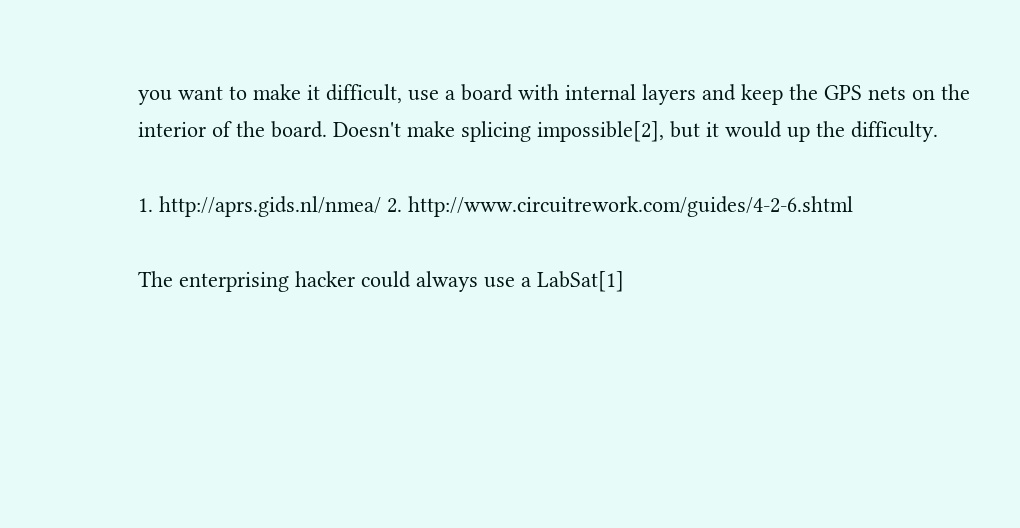you want to make it difficult, use a board with internal layers and keep the GPS nets on the interior of the board. Doesn't make splicing impossible[2], but it would up the difficulty.

1. http://aprs.gids.nl/nmea/ 2. http://www.circuitrework.com/guides/4-2-6.shtml

The enterprising hacker could always use a LabSat[1]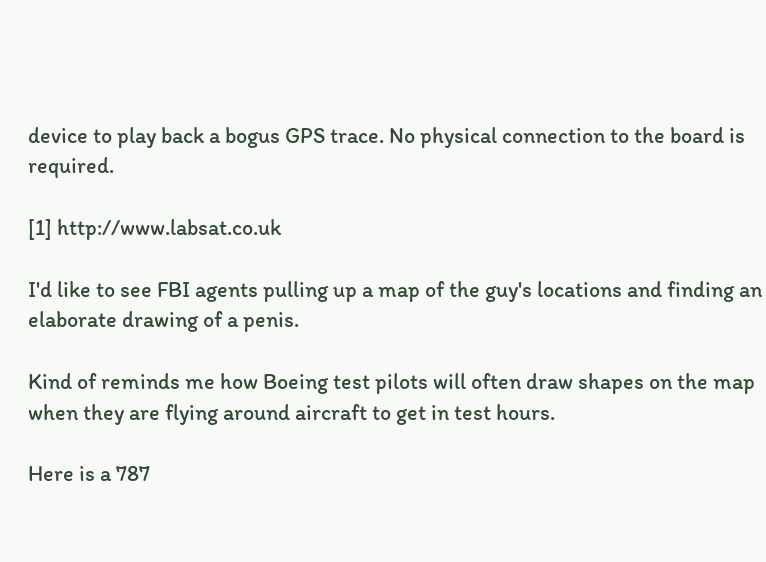device to play back a bogus GPS trace. No physical connection to the board is required.

[1] http://www.labsat.co.uk

I'd like to see FBI agents pulling up a map of the guy's locations and finding an elaborate drawing of a penis.

Kind of reminds me how Boeing test pilots will often draw shapes on the map when they are flying around aircraft to get in test hours.

Here is a 787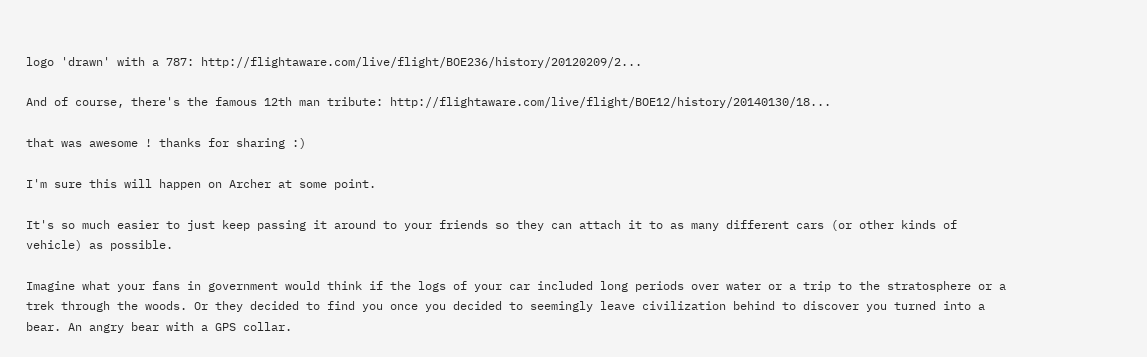logo 'drawn' with a 787: http://flightaware.com/live/flight/BOE236/history/20120209/2...

And of course, there's the famous 12th man tribute: http://flightaware.com/live/flight/BOE12/history/20140130/18...

that was awesome ! thanks for sharing :)

I'm sure this will happen on Archer at some point.

It's so much easier to just keep passing it around to your friends so they can attach it to as many different cars (or other kinds of vehicle) as possible.

Imagine what your fans in government would think if the logs of your car included long periods over water or a trip to the stratosphere or a trek through the woods. Or they decided to find you once you decided to seemingly leave civilization behind to discover you turned into a bear. An angry bear with a GPS collar.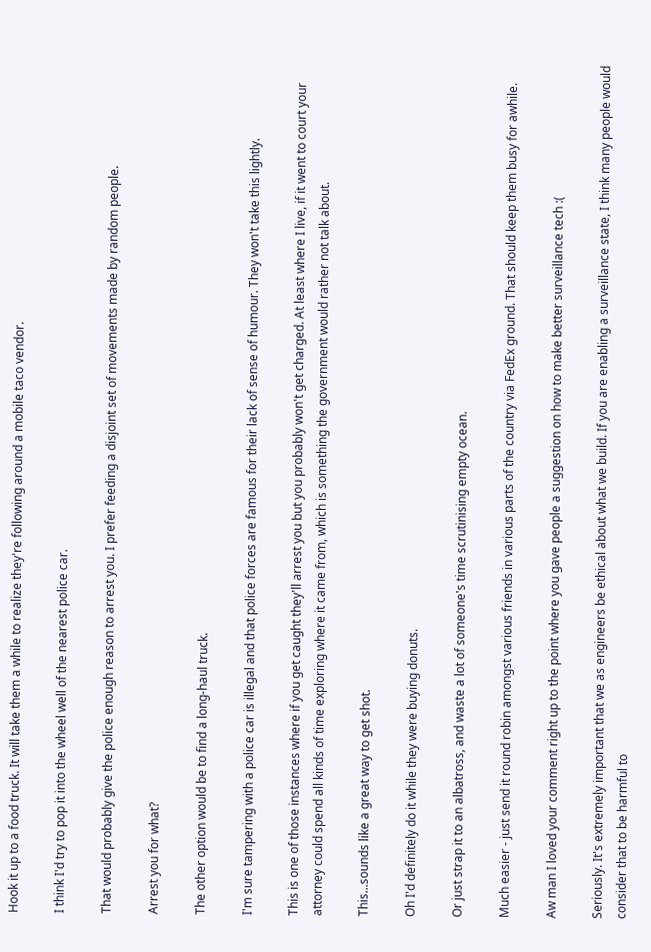Hook it up to a food truck. It will take them a while to realize they're following around a mobile taco vendor.

I think I'd try to pop it into the wheel well of the nearest police car.

That would probably give the police enough reason to arrest you. I prefer feeding a disjoint set of movements made by random people.

Arrest you for what?

The other option would be to find a long-haul truck.

I'm sure tampering with a police car is illegal and that police forces are famous for their lack of sense of humour. They won't take this lightly.

This is one of those instances where if you get caught they'll arrest you but you probably won't get charged. At least where I live, if it went to court your attorney could spend all kinds of time exploring where it came from, which is something the government would rather not talk about.

This...sounds like a great way to get shot.

Oh I'd definitely do it while they were buying donuts.

Or just strap it to an albatross, and waste a lot of someone's time scrutinising empty ocean.

Much easier - just send it round robin amongst various friends in various parts of the country via FedEx ground. That should keep them busy for awhile.

Aw man I loved your comment right up to the point where you gave people a suggestion on how to make better surveillance tech :(

Seriously. It's extremely important that we as engineers be ethical about what we build. If you are enabling a surveillance state, I think many people would consider that to be harmful to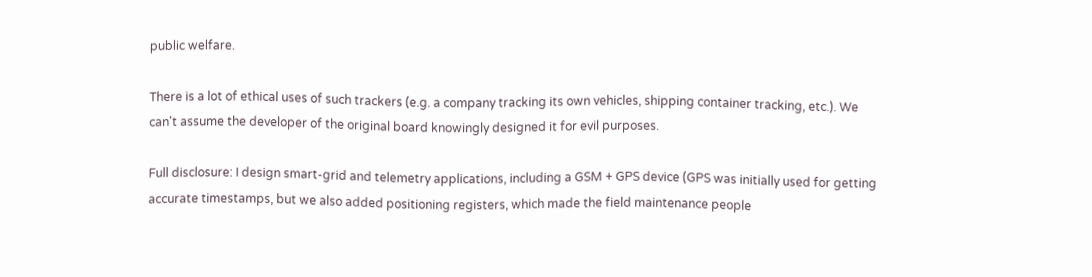public welfare.

There is a lot of ethical uses of such trackers (e.g. a company tracking its own vehicles, shipping container tracking, etc.). We can't assume the developer of the original board knowingly designed it for evil purposes.

Full disclosure: I design smart-grid and telemetry applications, including a GSM + GPS device (GPS was initially used for getting accurate timestamps, but we also added positioning registers, which made the field maintenance people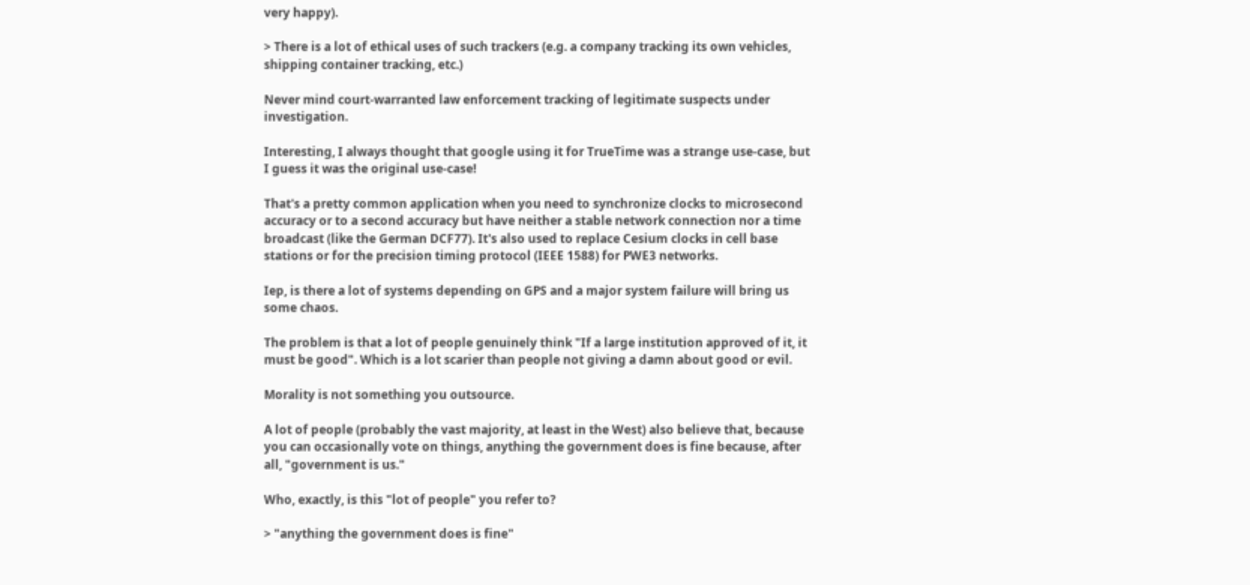very happy).

> There is a lot of ethical uses of such trackers (e.g. a company tracking its own vehicles, shipping container tracking, etc.)

Never mind court-warranted law enforcement tracking of legitimate suspects under investigation.

Interesting, I always thought that google using it for TrueTime was a strange use-case, but I guess it was the original use-case!

That's a pretty common application when you need to synchronize clocks to microsecond accuracy or to a second accuracy but have neither a stable network connection nor a time broadcast (like the German DCF77). It's also used to replace Cesium clocks in cell base stations or for the precision timing protocol (IEEE 1588) for PWE3 networks.

Iep, is there a lot of systems depending on GPS and a major system failure will bring us some chaos.

The problem is that a lot of people genuinely think "If a large institution approved of it, it must be good". Which is a lot scarier than people not giving a damn about good or evil.

Morality is not something you outsource.

A lot of people (probably the vast majority, at least in the West) also believe that, because you can occasionally vote on things, anything the government does is fine because, after all, "government is us."

Who, exactly, is this "lot of people" you refer to?

> "anything the government does is fine"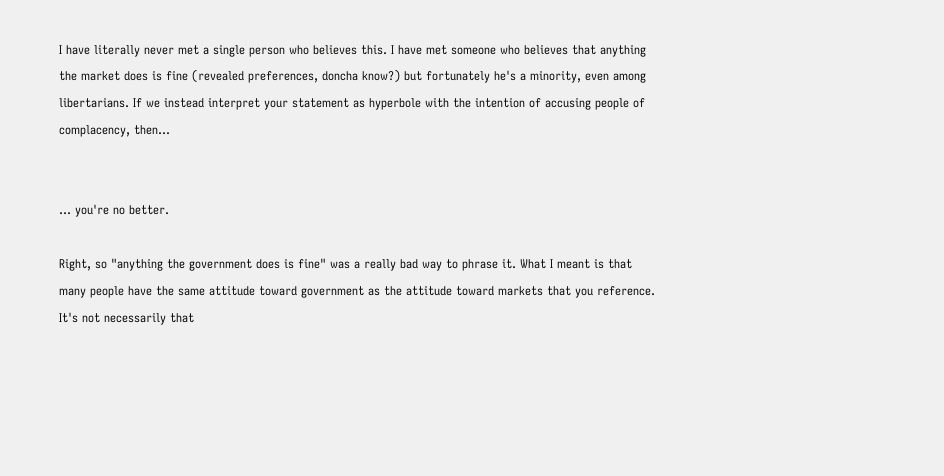I have literally never met a single person who believes this. I have met someone who believes that anything the market does is fine (revealed preferences, doncha know?) but fortunately he's a minority, even among libertarians. If we instead interpret your statement as hyperbole with the intention of accusing people of complacency, then...


... you're no better.

Right, so "anything the government does is fine" was a really bad way to phrase it. What I meant is that many people have the same attitude toward government as the attitude toward markets that you reference. It's not necessarily that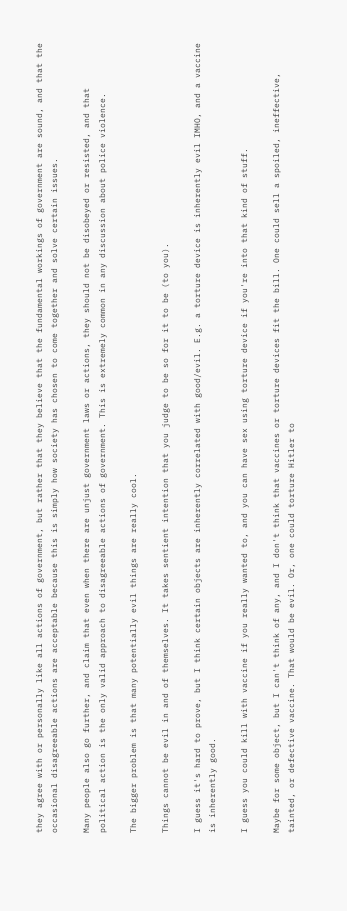they agree with or personally like all actions of government, but rather that they believe that the fundamental workings of government are sound, and that the occasional disagreeable actions are acceptable because this is simply how society has chosen to come together and solve certain issues.

Many people also go further, and claim that even when there are unjust government laws or actions, they should not be disobeyed or resisted, and that political action is the only valid approach to disagreeable actions of government. This is extremely common in any discussion about police violence.

The bigger problem is that many potentially evil things are really cool.

Things cannot be evil in and of themselves. It takes sentient intention that you judge to be so for it to be (to you).

I guess it's hard to prove, but I think certain objects are inherently correlated with good/evil. E.g. a torture device is inherently evil IMHO, and a vaccine is inherently good.

I guess you could kill with vaccine if you really wanted to, and you can have sex using torture device if you're into that kind of stuff.

Maybe for some object, but I can't think of any, and I don't think that vaccines or torture devices fit the bill. One could sell a spoiled, ineffective, tainted, or defective vaccine. That would be evil. Or, one could torture Hitler to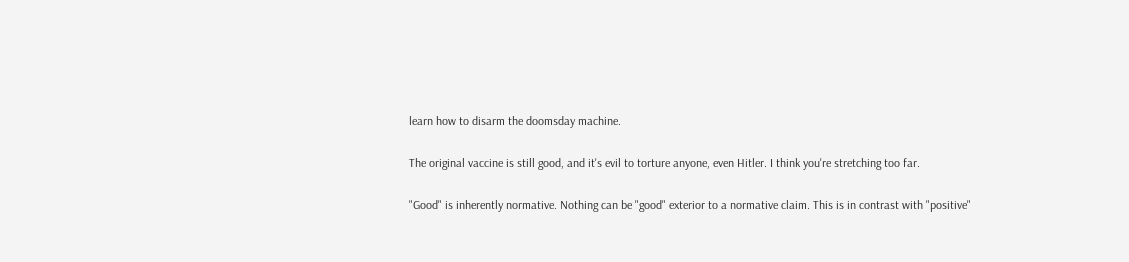learn how to disarm the doomsday machine.

The original vaccine is still good, and it's evil to torture anyone, even Hitler. I think you're stretching too far.

"Good" is inherently normative. Nothing can be "good" exterior to a normative claim. This is in contrast with "positive"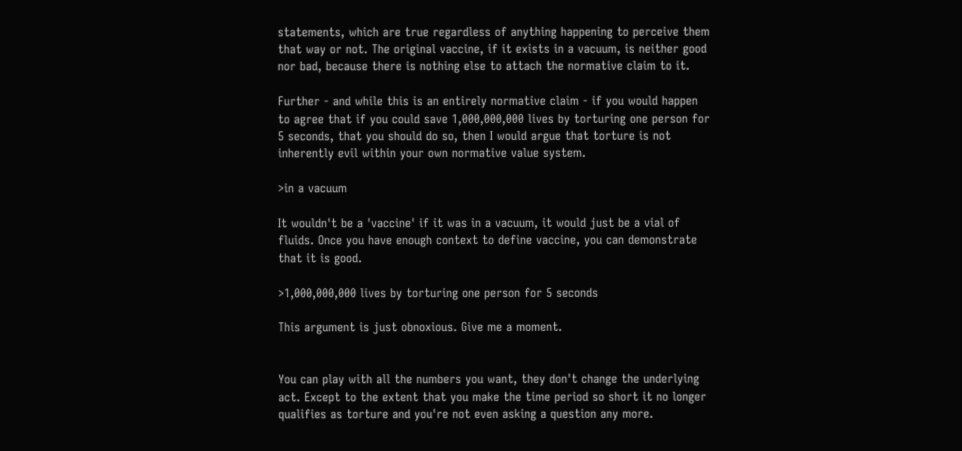statements, which are true regardless of anything happening to perceive them that way or not. The original vaccine, if it exists in a vacuum, is neither good nor bad, because there is nothing else to attach the normative claim to it.

Further - and while this is an entirely normative claim - if you would happen to agree that if you could save 1,000,000,000 lives by torturing one person for 5 seconds, that you should do so, then I would argue that torture is not inherently evil within your own normative value system.

>in a vacuum

It wouldn't be a 'vaccine' if it was in a vacuum, it would just be a vial of fluids. Once you have enough context to define vaccine, you can demonstrate that it is good.

>1,000,000,000 lives by torturing one person for 5 seconds

This argument is just obnoxious. Give me a moment.


You can play with all the numbers you want, they don't change the underlying act. Except to the extent that you make the time period so short it no longer qualifies as torture and you're not even asking a question any more.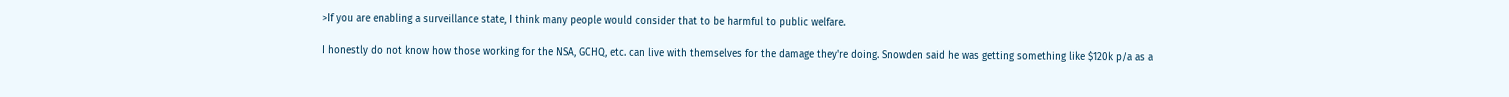>If you are enabling a surveillance state, I think many people would consider that to be harmful to public welfare.

I honestly do not know how those working for the NSA, GCHQ, etc. can live with themselves for the damage they're doing. Snowden said he was getting something like $120k p/a as a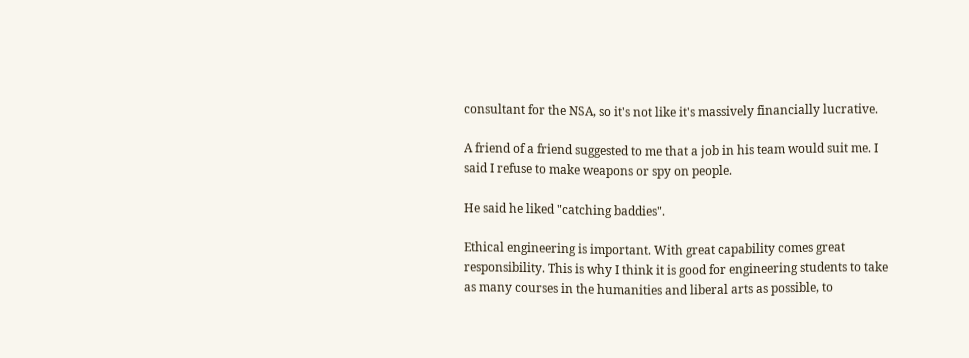consultant for the NSA, so it's not like it's massively financially lucrative.

A friend of a friend suggested to me that a job in his team would suit me. I said I refuse to make weapons or spy on people.

He said he liked "catching baddies".

Ethical engineering is important. With great capability comes great responsibility. This is why I think it is good for engineering students to take as many courses in the humanities and liberal arts as possible, to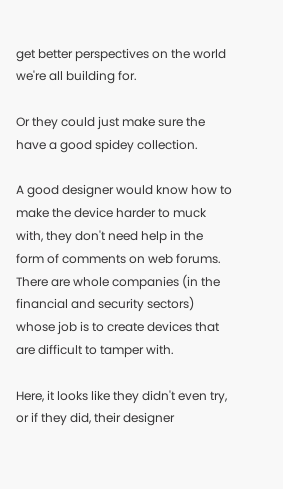get better perspectives on the world we're all building for.

Or they could just make sure the have a good spidey collection.

A good designer would know how to make the device harder to muck with, they don't need help in the form of comments on web forums. There are whole companies (in the financial and security sectors) whose job is to create devices that are difficult to tamper with.

Here, it looks like they didn't even try, or if they did, their designer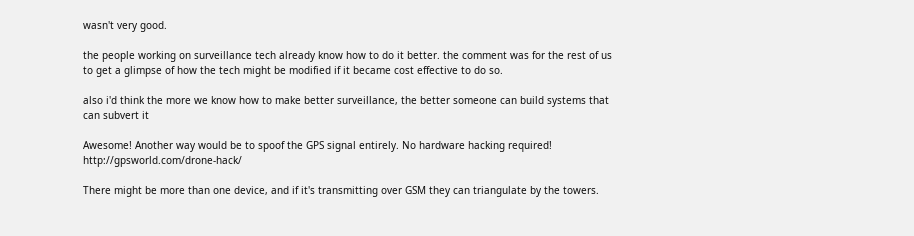wasn't very good.

the people working on surveillance tech already know how to do it better. the comment was for the rest of us to get a glimpse of how the tech might be modified if it became cost effective to do so.

also i'd think the more we know how to make better surveillance, the better someone can build systems that can subvert it

Awesome! Another way would be to spoof the GPS signal entirely. No hardware hacking required! http://gpsworld.com/drone-hack/

There might be more than one device, and if it's transmitting over GSM they can triangulate by the towers.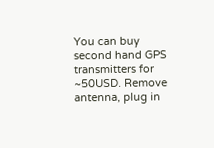You can buy second hand GPS transmitters for ~50USD. Remove antenna, plug in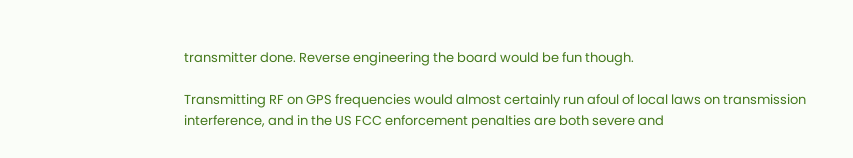transmitter done. Reverse engineering the board would be fun though.

Transmitting RF on GPS frequencies would almost certainly run afoul of local laws on transmission interference, and in the US FCC enforcement penalties are both severe and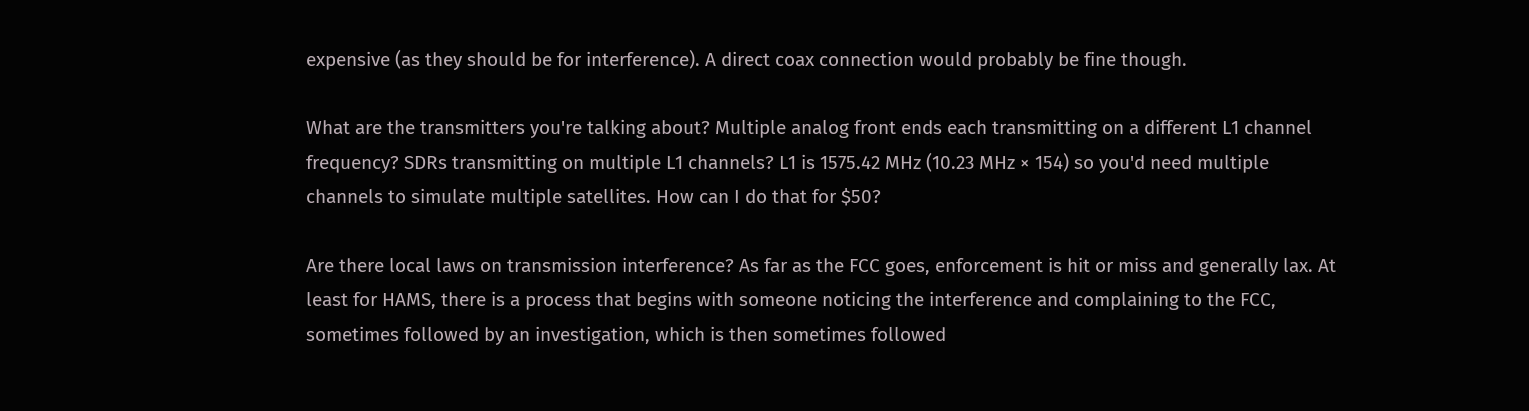expensive (as they should be for interference). A direct coax connection would probably be fine though.

What are the transmitters you're talking about? Multiple analog front ends each transmitting on a different L1 channel frequency? SDRs transmitting on multiple L1 channels? L1 is 1575.42 MHz (10.23 MHz × 154) so you'd need multiple channels to simulate multiple satellites. How can I do that for $50?

Are there local laws on transmission interference? As far as the FCC goes, enforcement is hit or miss and generally lax. At least for HAMS, there is a process that begins with someone noticing the interference and complaining to the FCC, sometimes followed by an investigation, which is then sometimes followed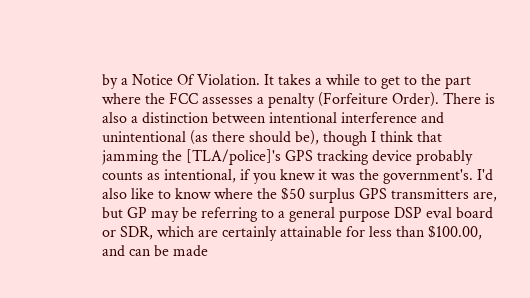by a Notice Of Violation. It takes a while to get to the part where the FCC assesses a penalty (Forfeiture Order). There is also a distinction between intentional interference and unintentional (as there should be), though I think that jamming the [TLA/police]'s GPS tracking device probably counts as intentional, if you knew it was the government's. I'd also like to know where the $50 surplus GPS transmitters are, but GP may be referring to a general purpose DSP eval board or SDR, which are certainly attainable for less than $100.00, and can be made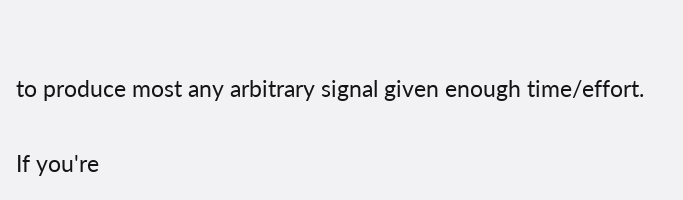to produce most any arbitrary signal given enough time/effort.


If you're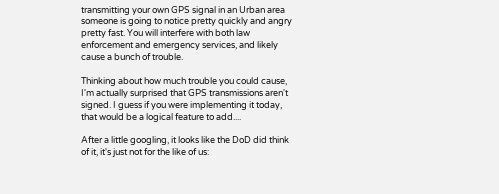transmitting your own GPS signal in an Urban area someone is going to notice pretty quickly and angry pretty fast. You will interfere with both law enforcement and emergency services, and likely cause a bunch of trouble.

Thinking about how much trouble you could cause, I'm actually surprised that GPS transmissions aren't signed. I guess if you were implementing it today, that would be a logical feature to add....

After a little googling, it looks like the DoD did think of it, it's just not for the like of us: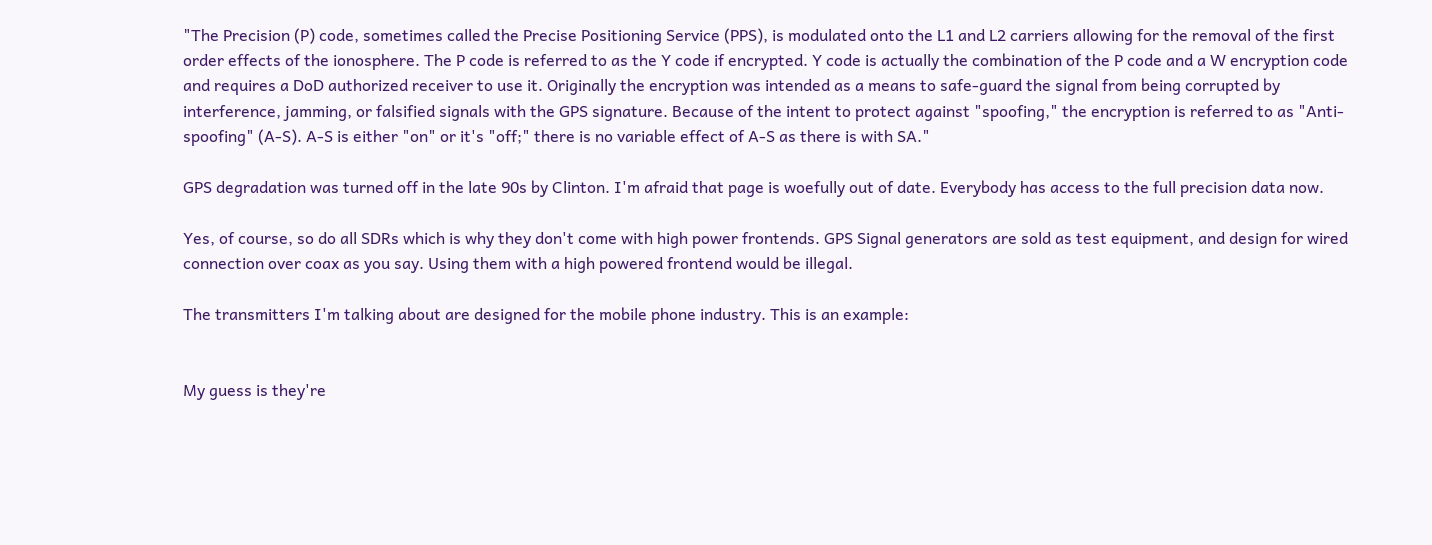"The Precision (P) code, sometimes called the Precise Positioning Service (PPS), is modulated onto the L1 and L2 carriers allowing for the removal of the first order effects of the ionosphere. The P code is referred to as the Y code if encrypted. Y code is actually the combination of the P code and a W encryption code and requires a DoD authorized receiver to use it. Originally the encryption was intended as a means to safe-guard the signal from being corrupted by interference, jamming, or falsified signals with the GPS signature. Because of the intent to protect against "spoofing," the encryption is referred to as "Anti-spoofing" (A-S). A-S is either "on" or it's "off;" there is no variable effect of A-S as there is with SA."

GPS degradation was turned off in the late 90s by Clinton. I'm afraid that page is woefully out of date. Everybody has access to the full precision data now.

Yes, of course, so do all SDRs which is why they don't come with high power frontends. GPS Signal generators are sold as test equipment, and design for wired connection over coax as you say. Using them with a high powered frontend would be illegal.

The transmitters I'm talking about are designed for the mobile phone industry. This is an example:


My guess is they're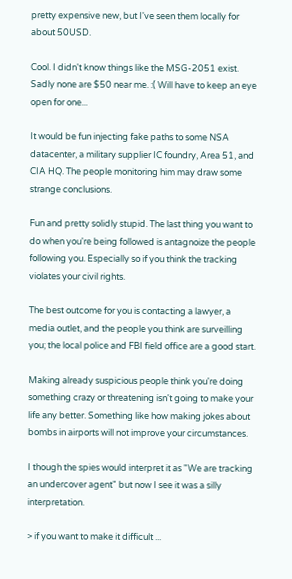pretty expensive new, but I've seen them locally for about 50USD.

Cool. I didn't know things like the MSG-2051 exist. Sadly none are $50 near me. :( Will have to keep an eye open for one...

It would be fun injecting fake paths to some NSA datacenter, a military supplier IC foundry, Area 51, and CIA HQ. The people monitoring him may draw some strange conclusions.

Fun and pretty solidly stupid. The last thing you want to do when you're being followed is antagnoize the people following you. Especially so if you think the tracking violates your civil rights.

The best outcome for you is contacting a lawyer, a media outlet, and the people you think are surveilling you; the local police and FBI field office are a good start.

Making already suspicious people think you're doing something crazy or threatening isn't going to make your life any better. Something like how making jokes about bombs in airports will not improve your circumstances.

I though the spies would interpret it as "We are tracking an undercover agent" but now I see it was a silly interpretation.

> if you want to make it difficult ...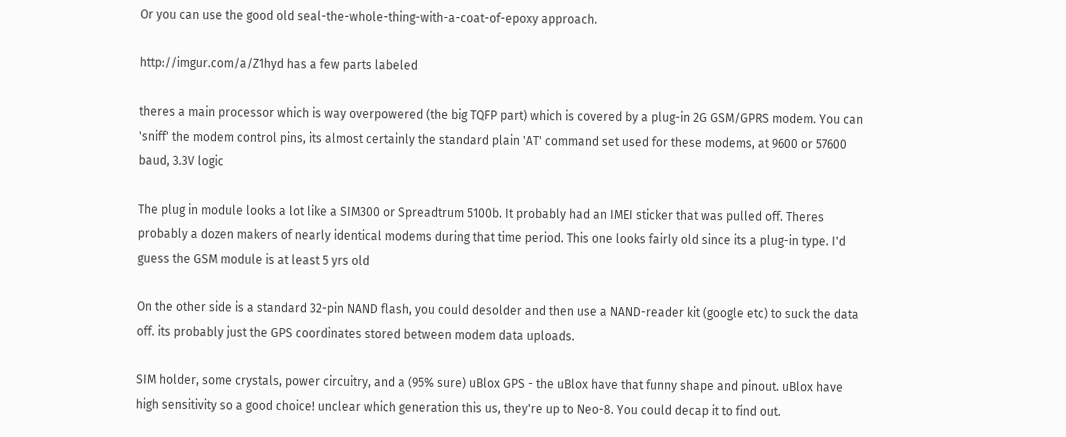Or you can use the good old seal-the-whole-thing-with-a-coat-of-epoxy approach.

http://imgur.com/a/Z1hyd has a few parts labeled

theres a main processor which is way overpowered (the big TQFP part) which is covered by a plug-in 2G GSM/GPRS modem. You can 'sniff' the modem control pins, its almost certainly the standard plain 'AT' command set used for these modems, at 9600 or 57600 baud, 3.3V logic

The plug in module looks a lot like a SIM300 or Spreadtrum 5100b. It probably had an IMEI sticker that was pulled off. Theres probably a dozen makers of nearly identical modems during that time period. This one looks fairly old since its a plug-in type. I'd guess the GSM module is at least 5 yrs old

On the other side is a standard 32-pin NAND flash, you could desolder and then use a NAND-reader kit (google etc) to suck the data off. its probably just the GPS coordinates stored between modem data uploads.

SIM holder, some crystals, power circuitry, and a (95% sure) uBlox GPS - the uBlox have that funny shape and pinout. uBlox have high sensitivity so a good choice! unclear which generation this us, they're up to Neo-8. You could decap it to find out.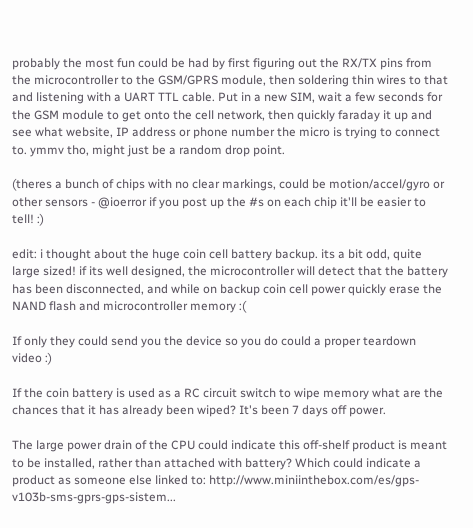probably the most fun could be had by first figuring out the RX/TX pins from the microcontroller to the GSM/GPRS module, then soldering thin wires to that and listening with a UART TTL cable. Put in a new SIM, wait a few seconds for the GSM module to get onto the cell network, then quickly faraday it up and see what website, IP address or phone number the micro is trying to connect to. ymmv tho, might just be a random drop point.

(theres a bunch of chips with no clear markings, could be motion/accel/gyro or other sensors - @ioerror if you post up the #s on each chip it'll be easier to tell! :)

edit: i thought about the huge coin cell battery backup. its a bit odd, quite large sized! if its well designed, the microcontroller will detect that the battery has been disconnected, and while on backup coin cell power quickly erase the NAND flash and microcontroller memory :(

If only they could send you the device so you do could a proper teardown video :)

If the coin battery is used as a RC circuit switch to wipe memory what are the chances that it has already been wiped? It's been 7 days off power.

The large power drain of the CPU could indicate this off-shelf product is meant to be installed, rather than attached with battery? Which could indicate a product as someone else linked to: http://www.miniinthebox.com/es/gps-v103b-sms-gprs-gps-sistem...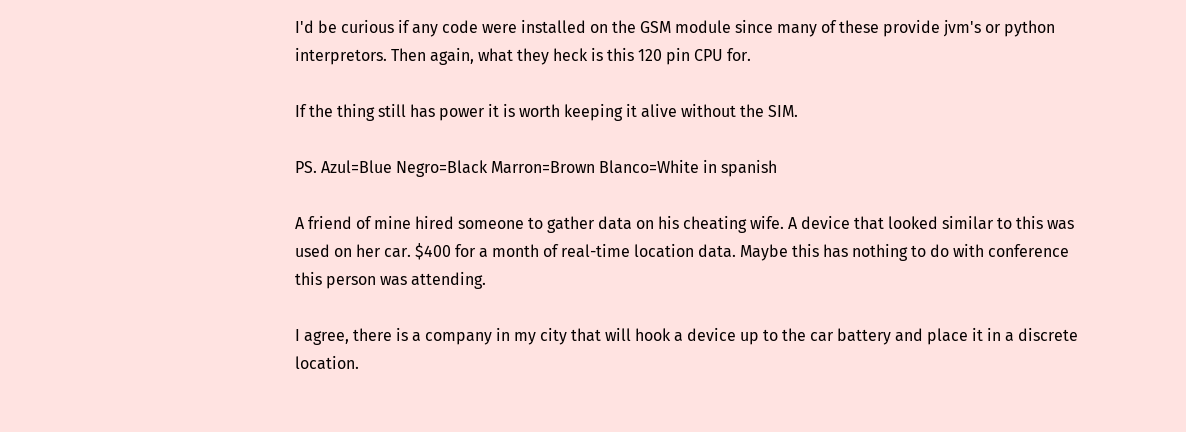I'd be curious if any code were installed on the GSM module since many of these provide jvm's or python interpretors. Then again, what they heck is this 120 pin CPU for.

If the thing still has power it is worth keeping it alive without the SIM.

PS. Azul=Blue Negro=Black Marron=Brown Blanco=White in spanish

A friend of mine hired someone to gather data on his cheating wife. A device that looked similar to this was used on her car. $400 for a month of real-time location data. Maybe this has nothing to do with conference this person was attending.

I agree, there is a company in my city that will hook a device up to the car battery and place it in a discrete location.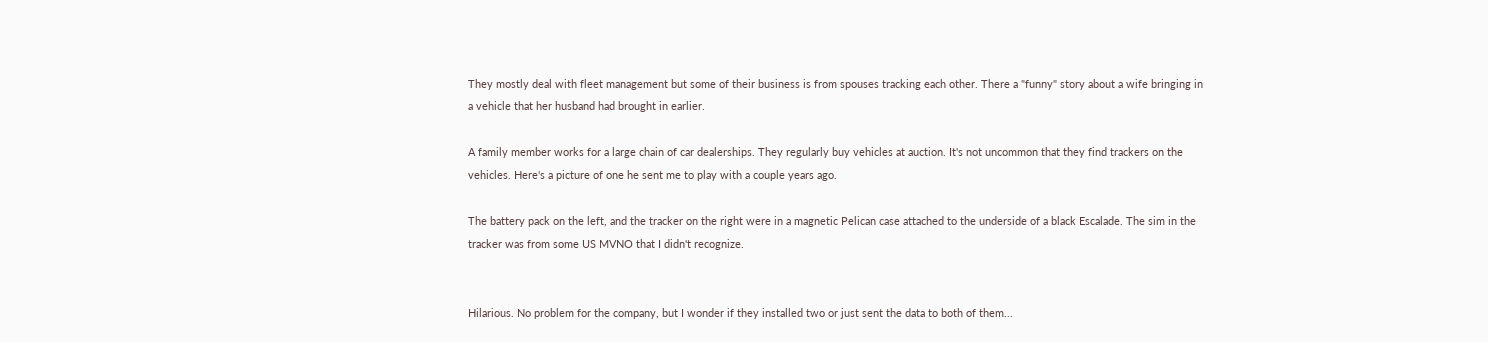They mostly deal with fleet management but some of their business is from spouses tracking each other. There a "funny" story about a wife bringing in a vehicle that her husband had brought in earlier.

A family member works for a large chain of car dealerships. They regularly buy vehicles at auction. It's not uncommon that they find trackers on the vehicles. Here's a picture of one he sent me to play with a couple years ago.

The battery pack on the left, and the tracker on the right were in a magnetic Pelican case attached to the underside of a black Escalade. The sim in the tracker was from some US MVNO that I didn't recognize.


Hilarious. No problem for the company, but I wonder if they installed two or just sent the data to both of them...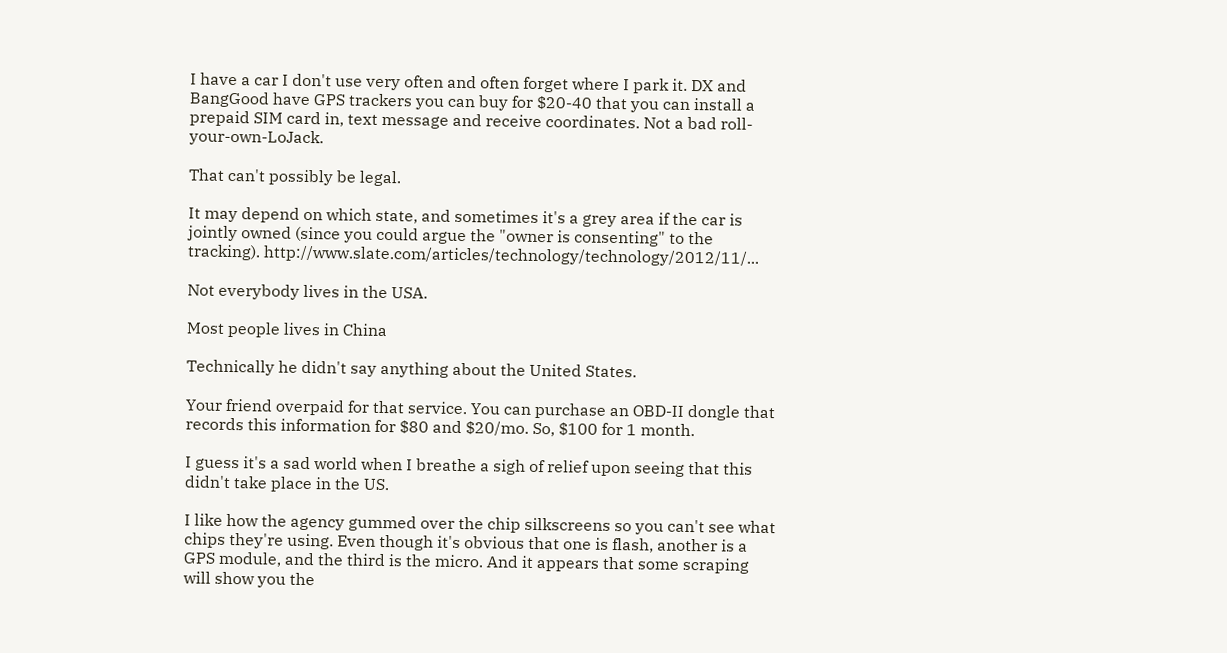I have a car I don't use very often and often forget where I park it. DX and BangGood have GPS trackers you can buy for $20-40 that you can install a prepaid SIM card in, text message and receive coordinates. Not a bad roll-your-own-LoJack.

That can't possibly be legal.

It may depend on which state, and sometimes it's a grey area if the car is jointly owned (since you could argue the "owner is consenting" to the tracking). http://www.slate.com/articles/technology/technology/2012/11/...

Not everybody lives in the USA.

Most people lives in China

Technically he didn't say anything about the United States.

Your friend overpaid for that service. You can purchase an OBD-II dongle that records this information for $80 and $20/mo. So, $100 for 1 month.

I guess it's a sad world when I breathe a sigh of relief upon seeing that this didn't take place in the US.

I like how the agency gummed over the chip silkscreens so you can't see what chips they're using. Even though it's obvious that one is flash, another is a GPS module, and the third is the micro. And it appears that some scraping will show you the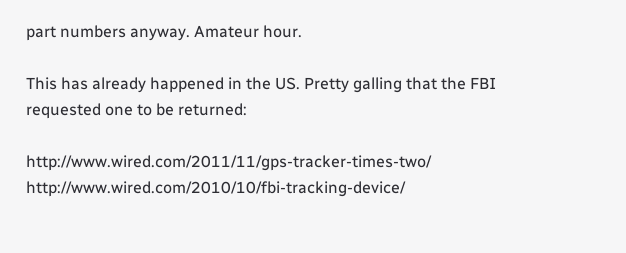part numbers anyway. Amateur hour.

This has already happened in the US. Pretty galling that the FBI requested one to be returned:

http://www.wired.com/2011/11/gps-tracker-times-two/ http://www.wired.com/2010/10/fbi-tracking-device/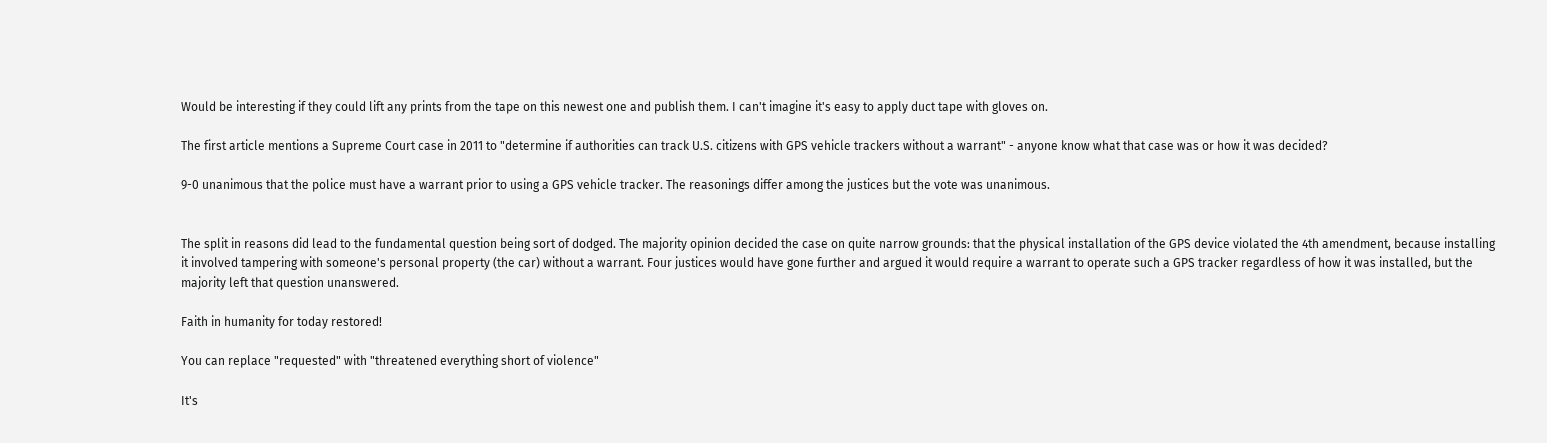Would be interesting if they could lift any prints from the tape on this newest one and publish them. I can't imagine it's easy to apply duct tape with gloves on.

The first article mentions a Supreme Court case in 2011 to "determine if authorities can track U.S. citizens with GPS vehicle trackers without a warrant" - anyone know what that case was or how it was decided?

9-0 unanimous that the police must have a warrant prior to using a GPS vehicle tracker. The reasonings differ among the justices but the vote was unanimous.


The split in reasons did lead to the fundamental question being sort of dodged. The majority opinion decided the case on quite narrow grounds: that the physical installation of the GPS device violated the 4th amendment, because installing it involved tampering with someone's personal property (the car) without a warrant. Four justices would have gone further and argued it would require a warrant to operate such a GPS tracker regardless of how it was installed, but the majority left that question unanswered.

Faith in humanity for today restored!

You can replace "requested" with "threatened everything short of violence"

It's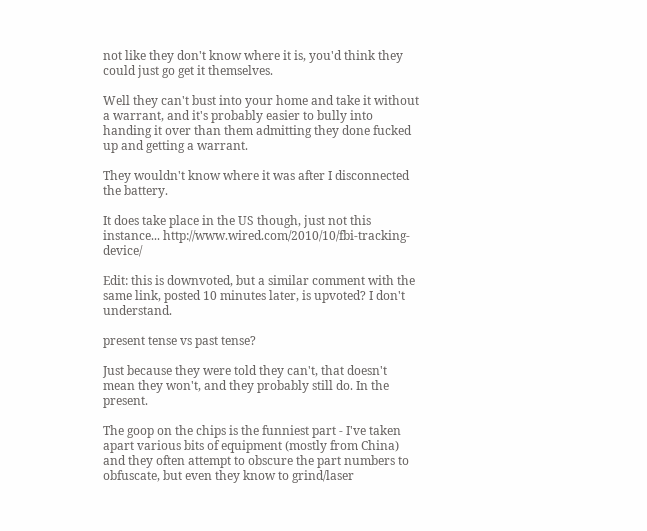not like they don't know where it is, you'd think they could just go get it themselves.

Well they can't bust into your home and take it without a warrant, and it's probably easier to bully into handing it over than them admitting they done fucked up and getting a warrant.

They wouldn't know where it was after I disconnected the battery.

It does take place in the US though, just not this instance... http://www.wired.com/2010/10/fbi-tracking-device/

Edit: this is downvoted, but a similar comment with the same link, posted 10 minutes later, is upvoted? I don't understand.

present tense vs past tense?

Just because they were told they can't, that doesn't mean they won't, and they probably still do. In the present.

The goop on the chips is the funniest part - I've taken apart various bits of equipment (mostly from China) and they often attempt to obscure the part numbers to obfuscate, but even they know to grind/laser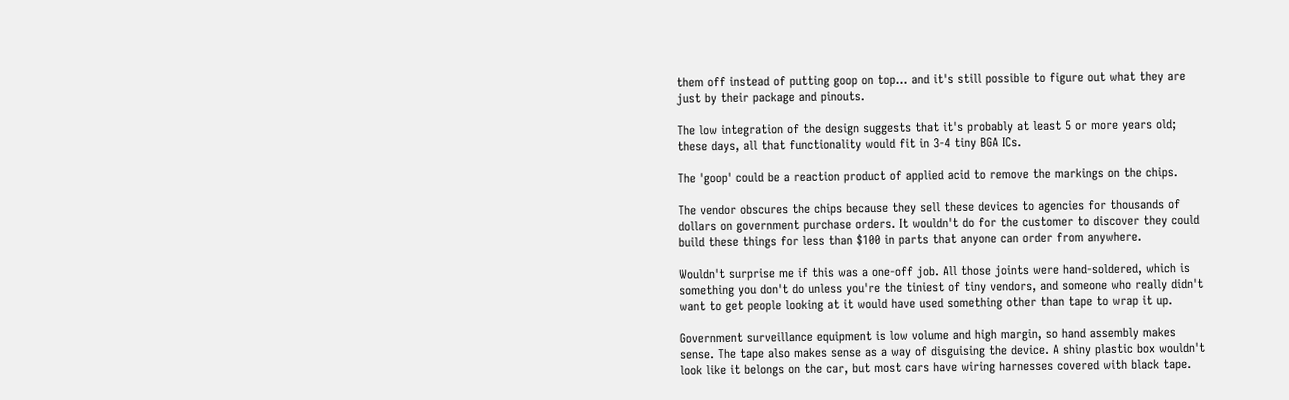them off instead of putting goop on top... and it's still possible to figure out what they are just by their package and pinouts.

The low integration of the design suggests that it's probably at least 5 or more years old; these days, all that functionality would fit in 3-4 tiny BGA ICs.

The 'goop' could be a reaction product of applied acid to remove the markings on the chips.

The vendor obscures the chips because they sell these devices to agencies for thousands of dollars on government purchase orders. It wouldn't do for the customer to discover they could build these things for less than $100 in parts that anyone can order from anywhere.

Wouldn't surprise me if this was a one-off job. All those joints were hand-soldered, which is something you don't do unless you're the tiniest of tiny vendors, and someone who really didn't want to get people looking at it would have used something other than tape to wrap it up.

Government surveillance equipment is low volume and high margin, so hand assembly makes sense. The tape also makes sense as a way of disguising the device. A shiny plastic box wouldn't look like it belongs on the car, but most cars have wiring harnesses covered with black tape.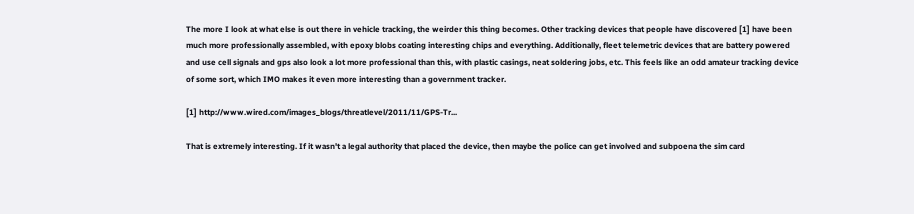The more I look at what else is out there in vehicle tracking, the weirder this thing becomes. Other tracking devices that people have discovered [1] have been much more professionally assembled, with epoxy blobs coating interesting chips and everything. Additionally, fleet telemetric devices that are battery powered and use cell signals and gps also look a lot more professional than this, with plastic casings, neat soldering jobs, etc. This feels like an odd amateur tracking device of some sort, which IMO makes it even more interesting than a government tracker.

[1] http://www.wired.com/images_blogs/threatlevel/2011/11/GPS-Tr...

That is extremely interesting. If it wasn't a legal authority that placed the device, then maybe the police can get involved and subpoena the sim card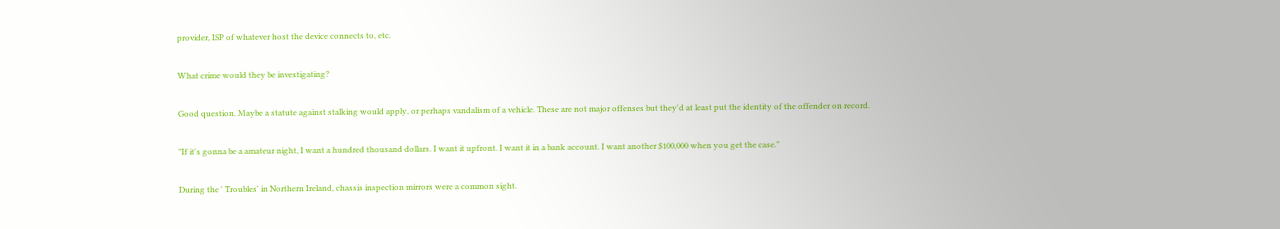provider, ISP of whatever host the device connects to, etc.

What crime would they be investigating?

Good question. Maybe a statute against stalking would apply, or perhaps vandalism of a vehicle. These are not major offenses but they'd at least put the identity of the offender on record.

"If it's gonna be a amateur night, I want a hundred thousand dollars. I want it upfront. I want it in a bank account. I want another $100,000 when you get the case."

During the ' Troubles' in Northern Ireland, chassis inspection mirrors were a common sight.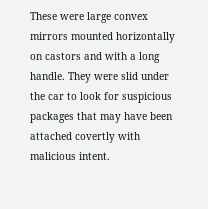These were large convex mirrors mounted horizontally on castors and with a long handle. They were slid under the car to look for suspicious packages that may have been attached covertly with malicious intent.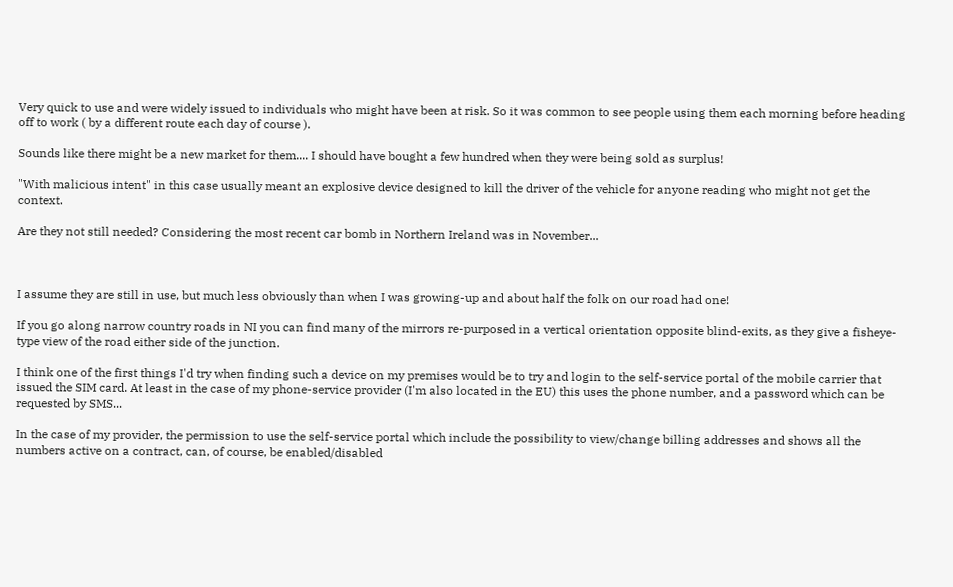Very quick to use and were widely issued to individuals who might have been at risk. So it was common to see people using them each morning before heading off to work ( by a different route each day of course ).

Sounds like there might be a new market for them.... I should have bought a few hundred when they were being sold as surplus!

"With malicious intent" in this case usually meant an explosive device designed to kill the driver of the vehicle for anyone reading who might not get the context.

Are they not still needed? Considering the most recent car bomb in Northern Ireland was in November...



I assume they are still in use, but much less obviously than when I was growing-up and about half the folk on our road had one!

If you go along narrow country roads in NI you can find many of the mirrors re-purposed in a vertical orientation opposite blind-exits, as they give a fisheye-type view of the road either side of the junction.

I think one of the first things I'd try when finding such a device on my premises would be to try and login to the self-service portal of the mobile carrier that issued the SIM card. At least in the case of my phone-service provider (I'm also located in the EU) this uses the phone number, and a password which can be requested by SMS...

In the case of my provider, the permission to use the self-service portal which include the possibility to view/change billing addresses and shows all the numbers active on a contract, can, of course, be enabled/disabled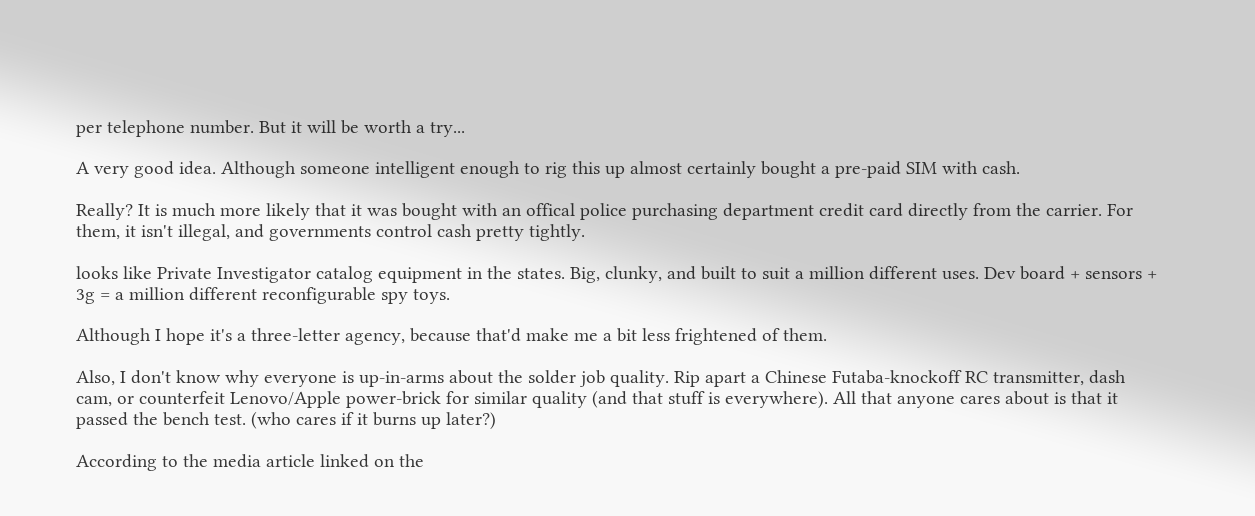per telephone number. But it will be worth a try...

A very good idea. Although someone intelligent enough to rig this up almost certainly bought a pre-paid SIM with cash.

Really? It is much more likely that it was bought with an offical police purchasing department credit card directly from the carrier. For them, it isn't illegal, and governments control cash pretty tightly.

looks like Private Investigator catalog equipment in the states. Big, clunky, and built to suit a million different uses. Dev board + sensors + 3g = a million different reconfigurable spy toys.

Although I hope it's a three-letter agency, because that'd make me a bit less frightened of them.

Also, I don't know why everyone is up-in-arms about the solder job quality. Rip apart a Chinese Futaba-knockoff RC transmitter, dash cam, or counterfeit Lenovo/Apple power-brick for similar quality (and that stuff is everywhere). All that anyone cares about is that it passed the bench test. (who cares if it burns up later?)

According to the media article linked on the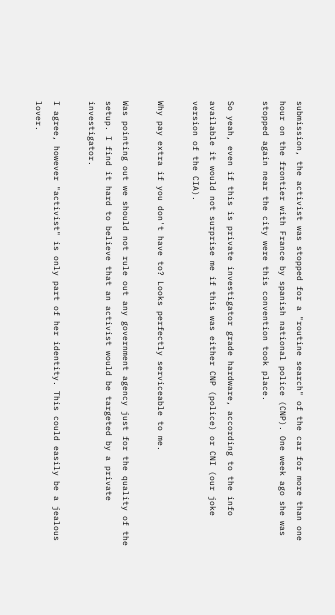submission, the activist was stopped for a "routine search" of the car for more than one hour on the frontier with France by spanish national police (CNP). One week ago she was stopped again near the city were this convention took place.

So yeah, even if this is private investigator grade hardware, according to the info available it would not surprise me if this was either CNP (police) or CNI (our joke version of the CIA).

Why pay extra if you don't have to? Looks perfectly serviceable to me.

Was pointing out we should not rule out any government agency just for the quality of the setup. I find it hard to believe that an activist would be targeted by a private investigator.

I agree, however "activist" is only part of her identity. This could easily be a jealous lover.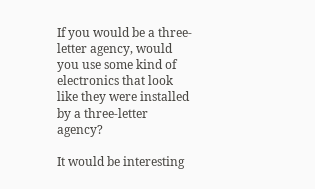If you would be a three-letter agency, would you use some kind of electronics that look like they were installed by a three-letter agency?

It would be interesting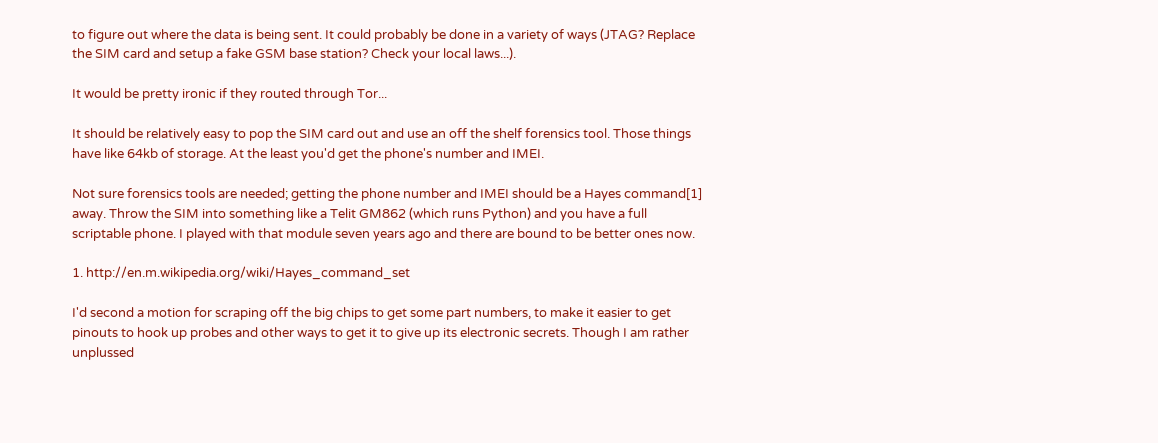to figure out where the data is being sent. It could probably be done in a variety of ways (JTAG? Replace the SIM card and setup a fake GSM base station? Check your local laws...).

It would be pretty ironic if they routed through Tor...

It should be relatively easy to pop the SIM card out and use an off the shelf forensics tool. Those things have like 64kb of storage. At the least you'd get the phone's number and IMEI.

Not sure forensics tools are needed; getting the phone number and IMEI should be a Hayes command[1] away. Throw the SIM into something like a Telit GM862 (which runs Python) and you have a full scriptable phone. I played with that module seven years ago and there are bound to be better ones now.

1. http://en.m.wikipedia.org/wiki/Hayes_command_set

I'd second a motion for scraping off the big chips to get some part numbers, to make it easier to get pinouts to hook up probes and other ways to get it to give up its electronic secrets. Though I am rather unplussed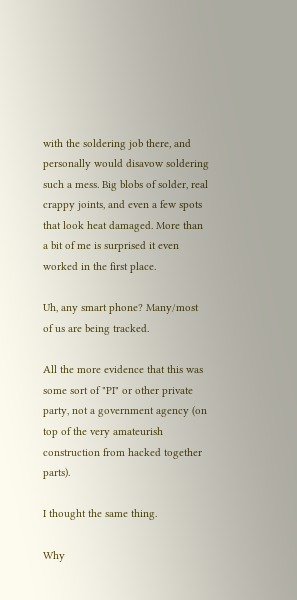with the soldering job there, and personally would disavow soldering such a mess. Big blobs of solder, real crappy joints, and even a few spots that look heat damaged. More than a bit of me is surprised it even worked in the first place.

Uh, any smart phone? Many/most of us are being tracked.

All the more evidence that this was some sort of "PI" or other private party, not a government agency (on top of the very amateurish construction from hacked together parts).

I thought the same thing.

Why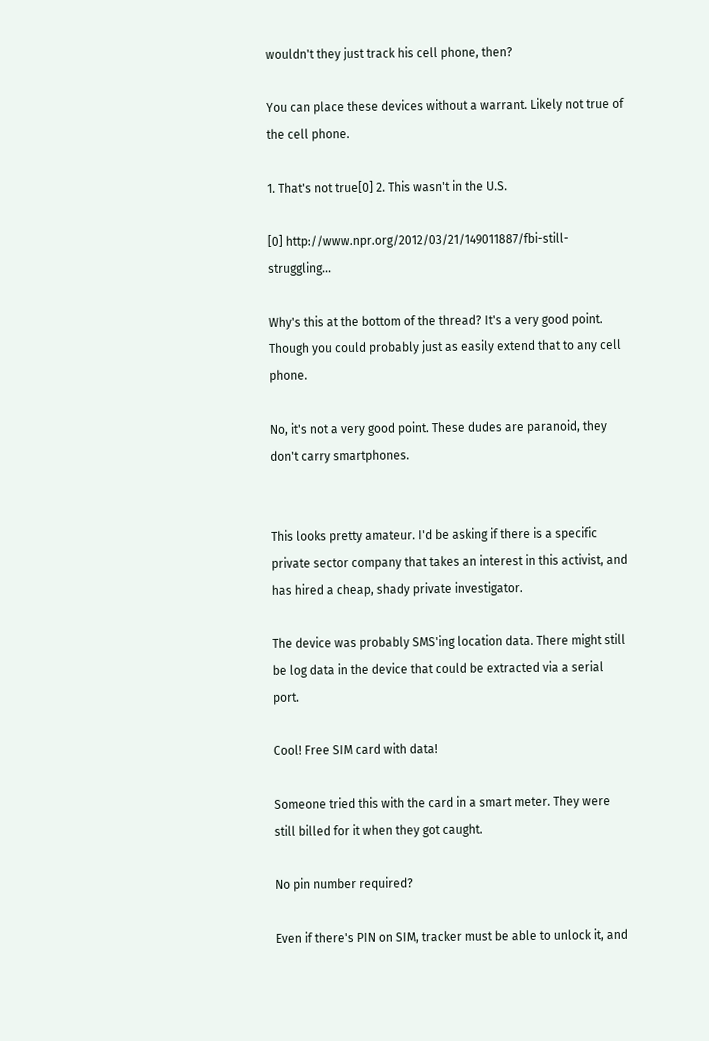wouldn't they just track his cell phone, then?

You can place these devices without a warrant. Likely not true of the cell phone.

1. That's not true[0] 2. This wasn't in the U.S.

[0] http://www.npr.org/2012/03/21/149011887/fbi-still-struggling...

Why's this at the bottom of the thread? It's a very good point. Though you could probably just as easily extend that to any cell phone.

No, it's not a very good point. These dudes are paranoid, they don't carry smartphones.


This looks pretty amateur. I'd be asking if there is a specific private sector company that takes an interest in this activist, and has hired a cheap, shady private investigator.

The device was probably SMS'ing location data. There might still be log data in the device that could be extracted via a serial port.

Cool! Free SIM card with data!

Someone tried this with the card in a smart meter. They were still billed for it when they got caught.

No pin number required?

Even if there's PIN on SIM, tracker must be able to unlock it, and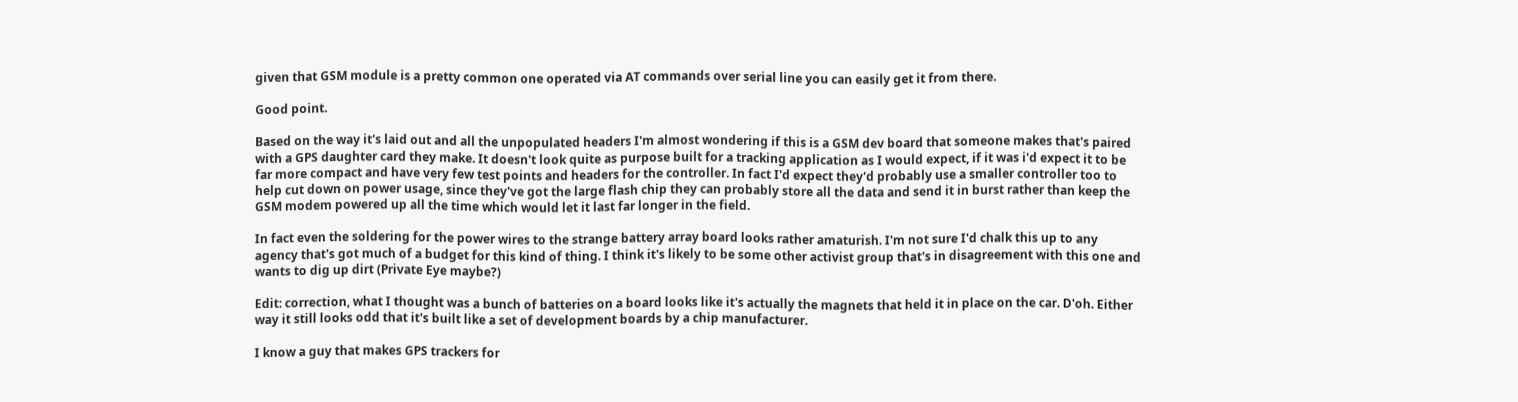given that GSM module is a pretty common one operated via AT commands over serial line you can easily get it from there.

Good point.

Based on the way it's laid out and all the unpopulated headers I'm almost wondering if this is a GSM dev board that someone makes that's paired with a GPS daughter card they make. It doesn't look quite as purpose built for a tracking application as I would expect, if it was i'd expect it to be far more compact and have very few test points and headers for the controller. In fact I'd expect they'd probably use a smaller controller too to help cut down on power usage, since they've got the large flash chip they can probably store all the data and send it in burst rather than keep the GSM modem powered up all the time which would let it last far longer in the field.

In fact even the soldering for the power wires to the strange battery array board looks rather amaturish. I'm not sure I'd chalk this up to any agency that's got much of a budget for this kind of thing. I think it's likely to be some other activist group that's in disagreement with this one and wants to dig up dirt (Private Eye maybe?)

Edit: correction, what I thought was a bunch of batteries on a board looks like it's actually the magnets that held it in place on the car. D'oh. Either way it still looks odd that it's built like a set of development boards by a chip manufacturer.

I know a guy that makes GPS trackers for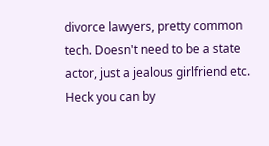divorce lawyers, pretty common tech. Doesn't need to be a state actor, just a jealous girlfriend etc. Heck you can by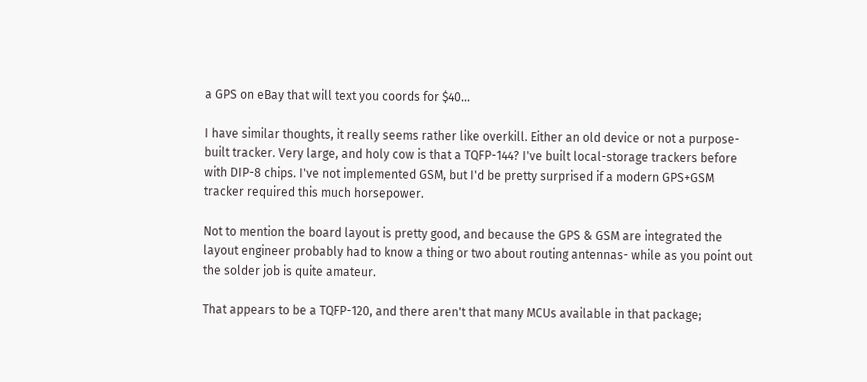a GPS on eBay that will text you coords for $40...

I have similar thoughts, it really seems rather like overkill. Either an old device or not a purpose-built tracker. Very large, and holy cow is that a TQFP-144? I've built local-storage trackers before with DIP-8 chips. I've not implemented GSM, but I'd be pretty surprised if a modern GPS+GSM tracker required this much horsepower.

Not to mention the board layout is pretty good, and because the GPS & GSM are integrated the layout engineer probably had to know a thing or two about routing antennas- while as you point out the solder job is quite amateur.

That appears to be a TQFP-120, and there aren't that many MCUs available in that package;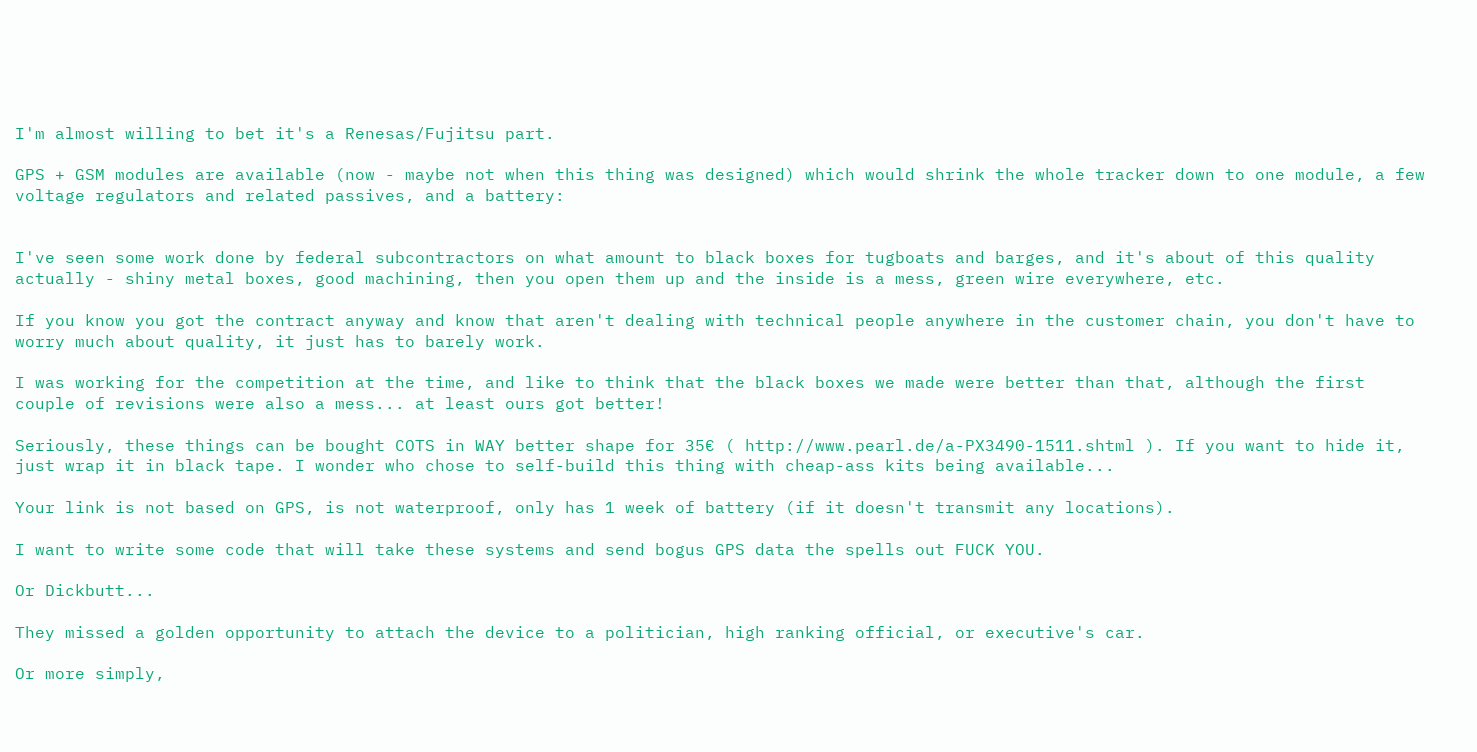I'm almost willing to bet it's a Renesas/Fujitsu part.

GPS + GSM modules are available (now - maybe not when this thing was designed) which would shrink the whole tracker down to one module, a few voltage regulators and related passives, and a battery:


I've seen some work done by federal subcontractors on what amount to black boxes for tugboats and barges, and it's about of this quality actually - shiny metal boxes, good machining, then you open them up and the inside is a mess, green wire everywhere, etc.

If you know you got the contract anyway and know that aren't dealing with technical people anywhere in the customer chain, you don't have to worry much about quality, it just has to barely work.

I was working for the competition at the time, and like to think that the black boxes we made were better than that, although the first couple of revisions were also a mess... at least ours got better!

Seriously, these things can be bought COTS in WAY better shape for 35€ ( http://www.pearl.de/a-PX3490-1511.shtml ). If you want to hide it, just wrap it in black tape. I wonder who chose to self-build this thing with cheap-ass kits being available...

Your link is not based on GPS, is not waterproof, only has 1 week of battery (if it doesn't transmit any locations).

I want to write some code that will take these systems and send bogus GPS data the spells out FUCK YOU.

Or Dickbutt...

They missed a golden opportunity to attach the device to a politician, high ranking official, or executive's car.

Or more simply,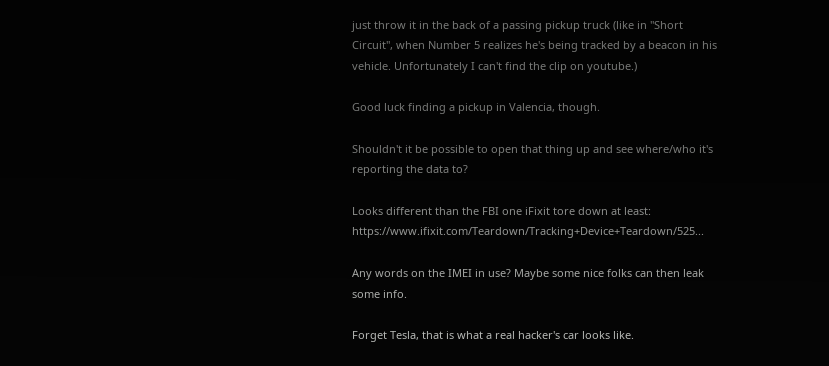just throw it in the back of a passing pickup truck (like in "Short Circuit", when Number 5 realizes he's being tracked by a beacon in his vehicle. Unfortunately I can't find the clip on youtube.)

Good luck finding a pickup in Valencia, though.

Shouldn't it be possible to open that thing up and see where/who it's reporting the data to?

Looks different than the FBI one iFixit tore down at least: https://www.ifixit.com/Teardown/Tracking+Device+Teardown/525...

Any words on the IMEI in use? Maybe some nice folks can then leak some info.

Forget Tesla, that is what a real hacker's car looks like.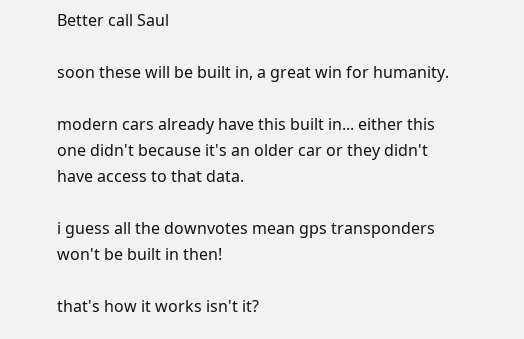Better call Saul

soon these will be built in, a great win for humanity.

modern cars already have this built in... either this one didn't because it's an older car or they didn't have access to that data.

i guess all the downvotes mean gps transponders won't be built in then!

that's how it works isn't it?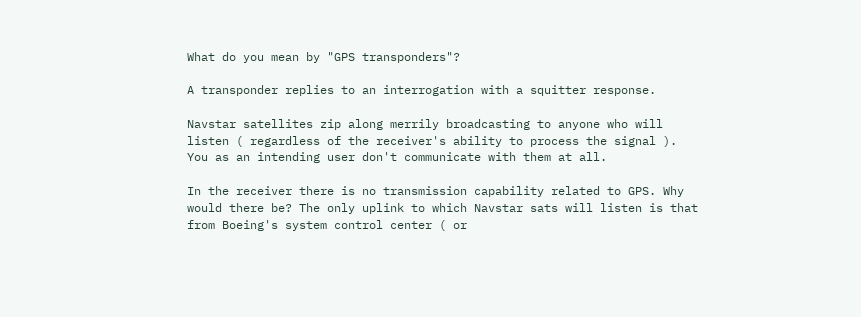What do you mean by "GPS transponders"?

A transponder replies to an interrogation with a squitter response.

Navstar satellites zip along merrily broadcasting to anyone who will listen ( regardless of the receiver's ability to process the signal ). You as an intending user don't communicate with them at all.

In the receiver there is no transmission capability related to GPS. Why would there be? The only uplink to which Navstar sats will listen is that from Boeing's system control center ( or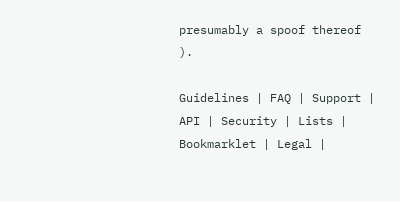presumably a spoof thereof ).

Guidelines | FAQ | Support | API | Security | Lists | Bookmarklet | Legal |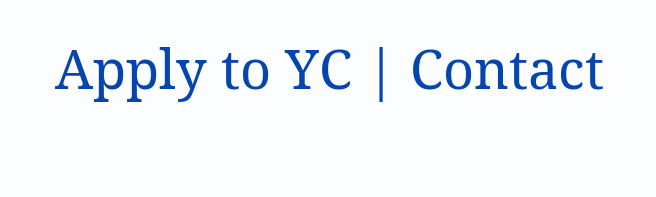Apply to YC | Contact